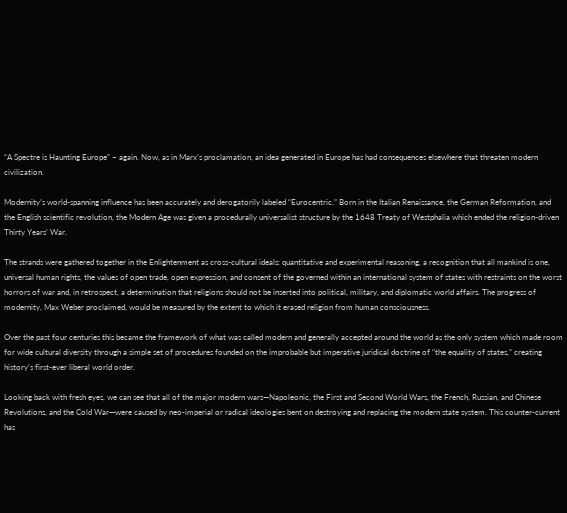“A Spectre is Haunting Europe” – again. Now, as in Marx’s proclamation, an idea generated in Europe has had consequences elsewhere that threaten modern civilization.

Modernity’s world-spanning influence has been accurately and derogatorily labeled “Eurocentric.” Born in the Italian Renaissance, the German Reformation, and the English scientific revolution, the Modern Age was given a procedurally universalist structure by the 1648 Treaty of Westphalia which ended the religion-driven Thirty Years’ War.

The strands were gathered together in the Enlightenment as cross-cultural ideals: quantitative and experimental reasoning, a recognition that all mankind is one, universal human rights, the values of open trade, open expression, and consent of the governed within an international system of states with restraints on the worst horrors of war and, in retrospect, a determination that religions should not be inserted into political, military, and diplomatic world affairs. The progress of modernity, Max Weber proclaimed, would be measured by the extent to which it erased religion from human consciousness.

Over the past four centuries this became the framework of what was called modern and generally accepted around the world as the only system which made room for wide cultural diversity through a simple set of procedures founded on the improbable but imperative juridical doctrine of “the equality of states,” creating history’s first-ever liberal world order.

Looking back with fresh eyes, we can see that all of the major modern wars—Napoleonic, the First and Second World Wars, the French, Russian, and Chinese Revolutions, and the Cold War—were caused by neo-imperial or radical ideologies bent on destroying and replacing the modern state system. This counter-current has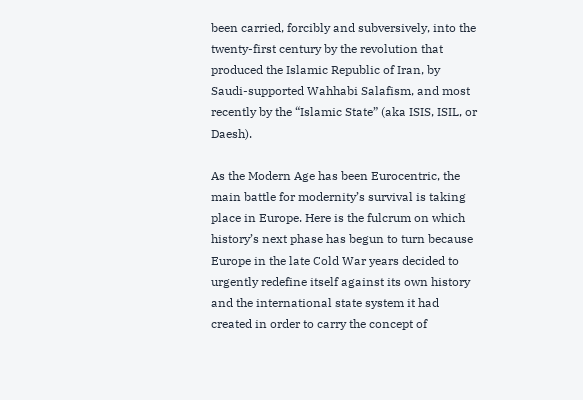been carried, forcibly and subversively, into the twenty-first century by the revolution that produced the Islamic Republic of Iran, by Saudi-supported Wahhabi Salafism, and most recently by the “Islamic State” (aka ISIS, ISIL, or Daesh).

As the Modern Age has been Eurocentric, the main battle for modernity’s survival is taking place in Europe. Here is the fulcrum on which history’s next phase has begun to turn because Europe in the late Cold War years decided to urgently redefine itself against its own history and the international state system it had created in order to carry the concept of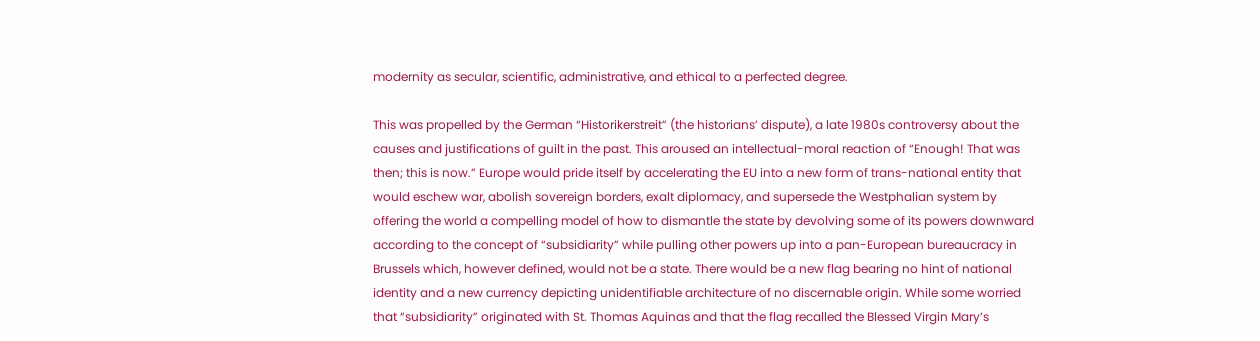modernity as secular, scientific, administrative, and ethical to a perfected degree.

This was propelled by the German “Historikerstreit” (the historians’ dispute), a late 1980s controversy about the causes and justifications of guilt in the past. This aroused an intellectual-moral reaction of “Enough! That was then; this is now.” Europe would pride itself by accelerating the EU into a new form of trans-national entity that would eschew war, abolish sovereign borders, exalt diplomacy, and supersede the Westphalian system by offering the world a compelling model of how to dismantle the state by devolving some of its powers downward according to the concept of “subsidiarity” while pulling other powers up into a pan-European bureaucracy in Brussels which, however defined, would not be a state. There would be a new flag bearing no hint of national identity and a new currency depicting unidentifiable architecture of no discernable origin. While some worried that “subsidiarity” originated with St. Thomas Aquinas and that the flag recalled the Blessed Virgin Mary’s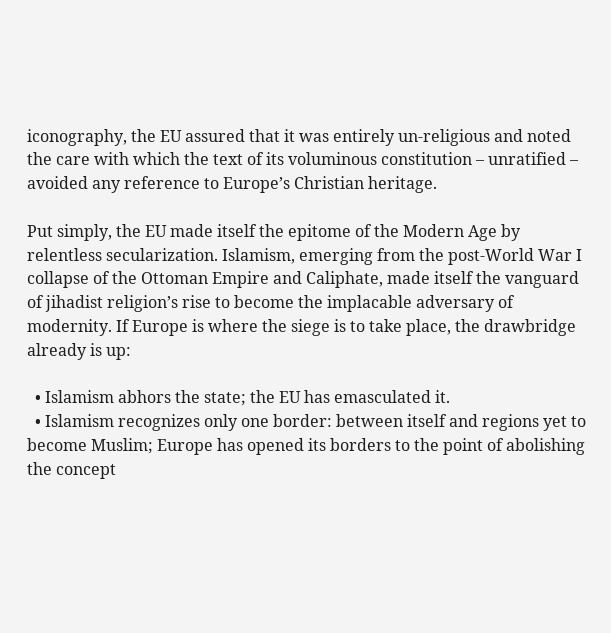iconography, the EU assured that it was entirely un-religious and noted the care with which the text of its voluminous constitution – unratified – avoided any reference to Europe’s Christian heritage.

Put simply, the EU made itself the epitome of the Modern Age by relentless secularization. Islamism, emerging from the post-World War I collapse of the Ottoman Empire and Caliphate, made itself the vanguard of jihadist religion’s rise to become the implacable adversary of modernity. If Europe is where the siege is to take place, the drawbridge already is up:

  • Islamism abhors the state; the EU has emasculated it.
  • Islamism recognizes only one border: between itself and regions yet to become Muslim; Europe has opened its borders to the point of abolishing the concept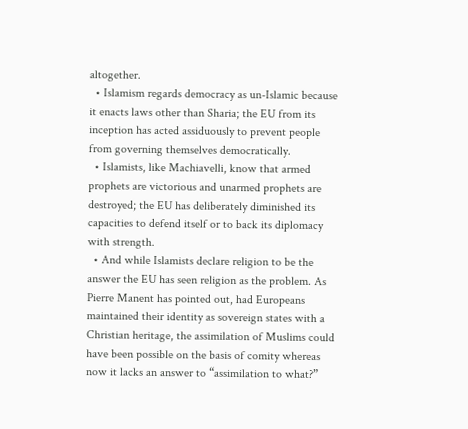altogether.
  • Islamism regards democracy as un-Islamic because it enacts laws other than Sharia; the EU from its inception has acted assiduously to prevent people from governing themselves democratically.
  • Islamists, like Machiavelli, know that armed prophets are victorious and unarmed prophets are destroyed; the EU has deliberately diminished its capacities to defend itself or to back its diplomacy with strength.
  • And while Islamists declare religion to be the answer the EU has seen religion as the problem. As Pierre Manent has pointed out, had Europeans maintained their identity as sovereign states with a Christian heritage, the assimilation of Muslims could have been possible on the basis of comity whereas now it lacks an answer to “assimilation to what?”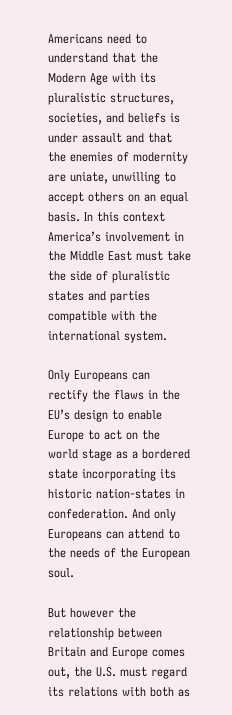Americans need to understand that the Modern Age with its pluralistic structures, societies, and beliefs is under assault and that the enemies of modernity are uniate, unwilling to accept others on an equal basis. In this context America’s involvement in the Middle East must take the side of pluralistic states and parties compatible with the international system.

Only Europeans can rectify the flaws in the EU’s design to enable Europe to act on the world stage as a bordered state incorporating its historic nation-states in confederation. And only Europeans can attend to the needs of the European soul.

But however the relationship between Britain and Europe comes out, the U.S. must regard its relations with both as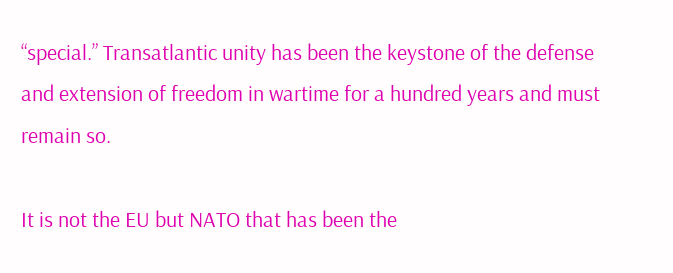“special.” Transatlantic unity has been the keystone of the defense and extension of freedom in wartime for a hundred years and must remain so.

It is not the EU but NATO that has been the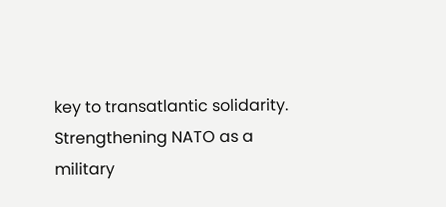key to transatlantic solidarity. Strengthening NATO as a military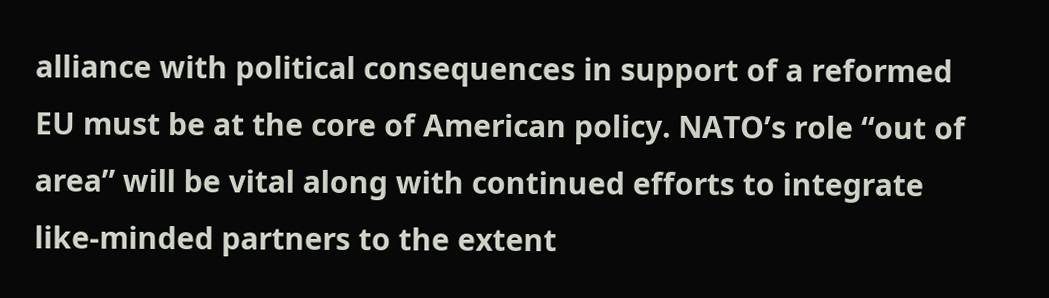alliance with political consequences in support of a reformed EU must be at the core of American policy. NATO’s role “out of area” will be vital along with continued efforts to integrate like-minded partners to the extent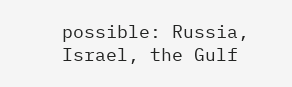possible: Russia, Israel, the Gulf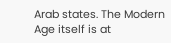Arab states. The Modern Age itself is at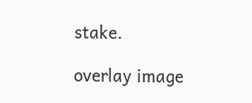stake.

overlay image